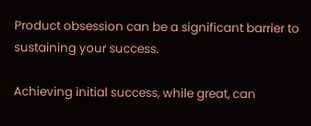Product obsession can be a significant barrier to sustaining your success.

Achieving initial success, while great, can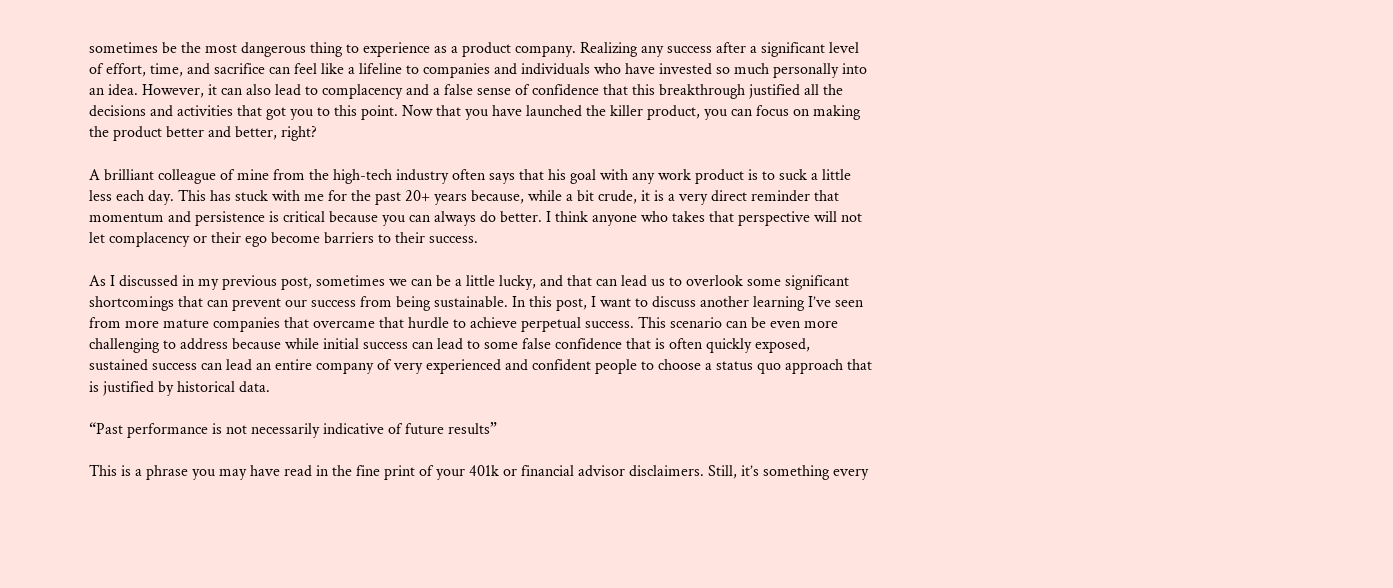sometimes be the most dangerous thing to experience as a product company. Realizing any success after a significant level of effort, time, and sacrifice can feel like a lifeline to companies and individuals who have invested so much personally into an idea. However, it can also lead to complacency and a false sense of confidence that this breakthrough justified all the decisions and activities that got you to this point. Now that you have launched the killer product, you can focus on making the product better and better, right?

A brilliant colleague of mine from the high-tech industry often says that his goal with any work product is to suck a little less each day. This has stuck with me for the past 20+ years because, while a bit crude, it is a very direct reminder that momentum and persistence is critical because you can always do better. I think anyone who takes that perspective will not let complacency or their ego become barriers to their success.

As I discussed in my previous post, sometimes we can be a little lucky, and that can lead us to overlook some significant shortcomings that can prevent our success from being sustainable. In this post, I want to discuss another learning I’ve seen from more mature companies that overcame that hurdle to achieve perpetual success. This scenario can be even more challenging to address because while initial success can lead to some false confidence that is often quickly exposed, sustained success can lead an entire company of very experienced and confident people to choose a status quo approach that is justified by historical data.

“Past performance is not necessarily indicative of future results”

This is a phrase you may have read in the fine print of your 401k or financial advisor disclaimers. Still, it’s something every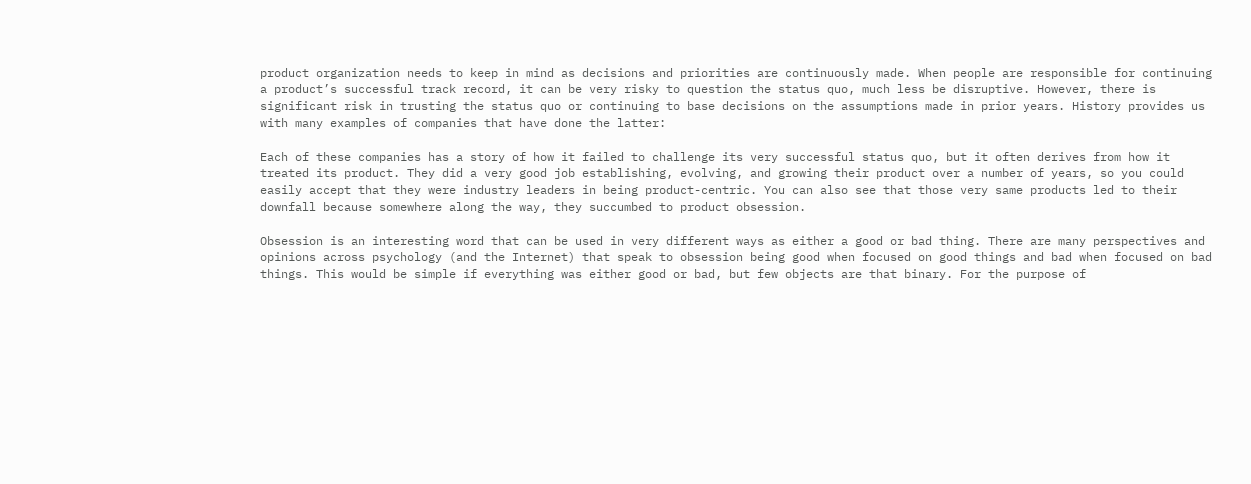product organization needs to keep in mind as decisions and priorities are continuously made. When people are responsible for continuing a product’s successful track record, it can be very risky to question the status quo, much less be disruptive. However, there is significant risk in trusting the status quo or continuing to base decisions on the assumptions made in prior years. History provides us with many examples of companies that have done the latter:

Each of these companies has a story of how it failed to challenge its very successful status quo, but it often derives from how it treated its product. They did a very good job establishing, evolving, and growing their product over a number of years, so you could easily accept that they were industry leaders in being product-centric. You can also see that those very same products led to their downfall because somewhere along the way, they succumbed to product obsession.

Obsession is an interesting word that can be used in very different ways as either a good or bad thing. There are many perspectives and opinions across psychology (and the Internet) that speak to obsession being good when focused on good things and bad when focused on bad things. This would be simple if everything was either good or bad, but few objects are that binary. For the purpose of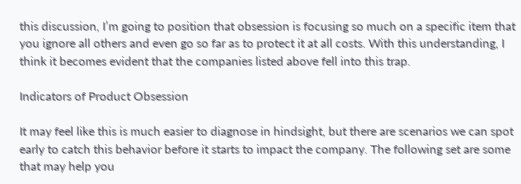this discussion, I’m going to position that obsession is focusing so much on a specific item that you ignore all others and even go so far as to protect it at all costs. With this understanding, I think it becomes evident that the companies listed above fell into this trap.

Indicators of Product Obsession

It may feel like this is much easier to diagnose in hindsight, but there are scenarios we can spot early to catch this behavior before it starts to impact the company. The following set are some that may help you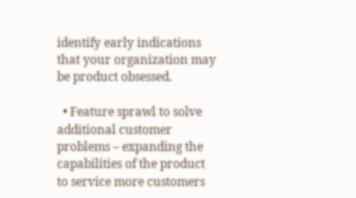identify early indications that your organization may be product obsessed.

  • Feature sprawl to solve additional customer problems – expanding the capabilities of the product to service more customers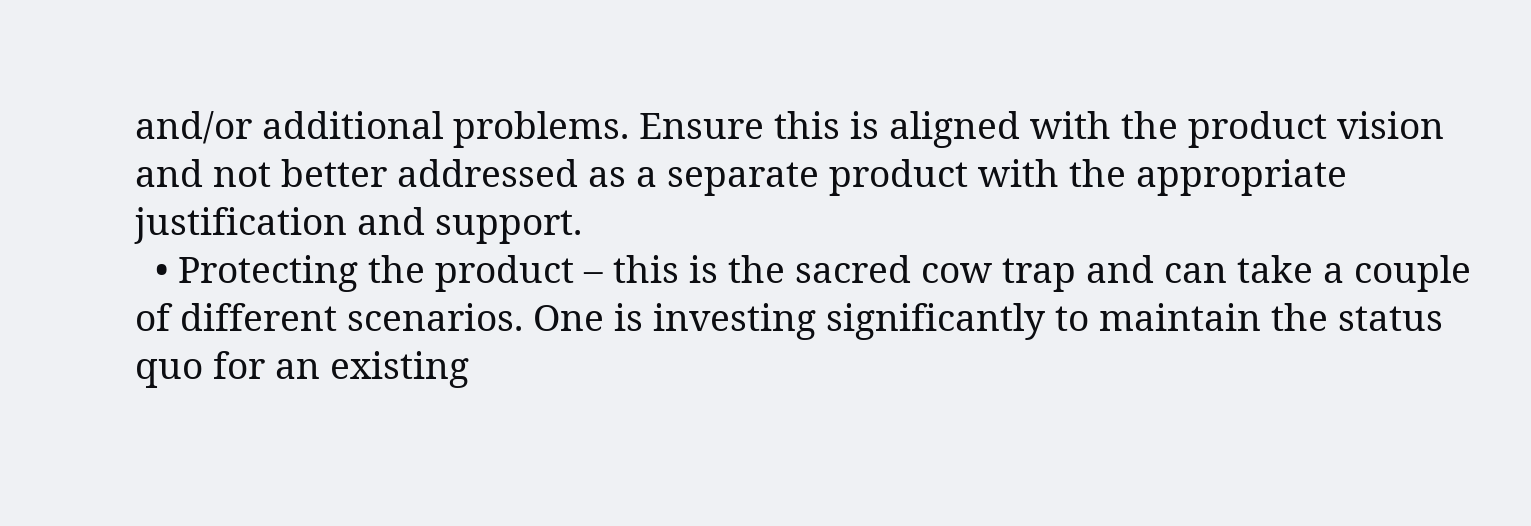and/or additional problems. Ensure this is aligned with the product vision and not better addressed as a separate product with the appropriate justification and support.
  • Protecting the product – this is the sacred cow trap and can take a couple of different scenarios. One is investing significantly to maintain the status quo for an existing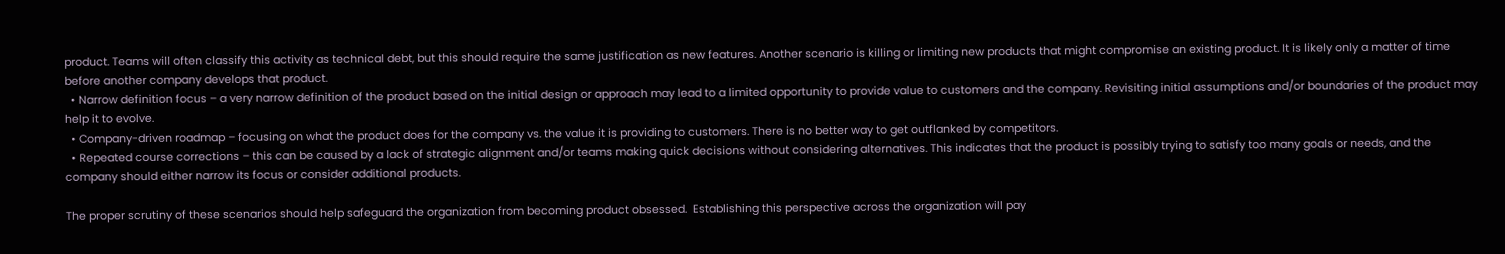product. Teams will often classify this activity as technical debt, but this should require the same justification as new features. Another scenario is killing or limiting new products that might compromise an existing product. It is likely only a matter of time before another company develops that product.
  • Narrow definition focus – a very narrow definition of the product based on the initial design or approach may lead to a limited opportunity to provide value to customers and the company. Revisiting initial assumptions and/or boundaries of the product may help it to evolve.
  • Company-driven roadmap – focusing on what the product does for the company vs. the value it is providing to customers. There is no better way to get outflanked by competitors.
  • Repeated course corrections – this can be caused by a lack of strategic alignment and/or teams making quick decisions without considering alternatives. This indicates that the product is possibly trying to satisfy too many goals or needs, and the company should either narrow its focus or consider additional products.

The proper scrutiny of these scenarios should help safeguard the organization from becoming product obsessed.  Establishing this perspective across the organization will pay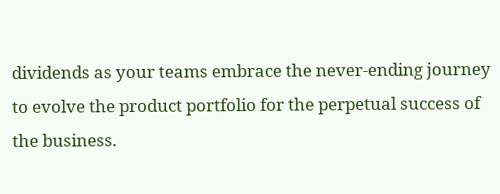dividends as your teams embrace the never-ending journey to evolve the product portfolio for the perpetual success of the business.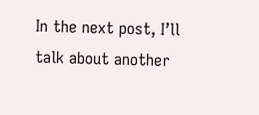In the next post, I’ll talk about another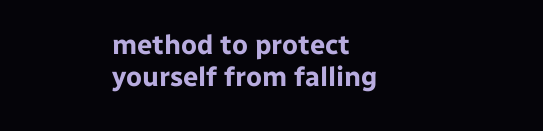method to protect yourself from falling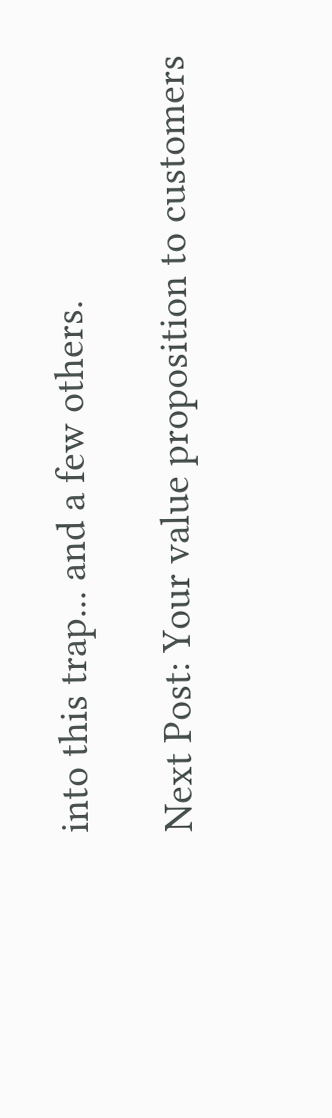into this trap... and a few others.

Next Post: Your value proposition to customers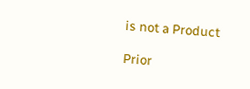is not a Product

Prior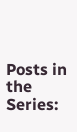Posts in the Series: